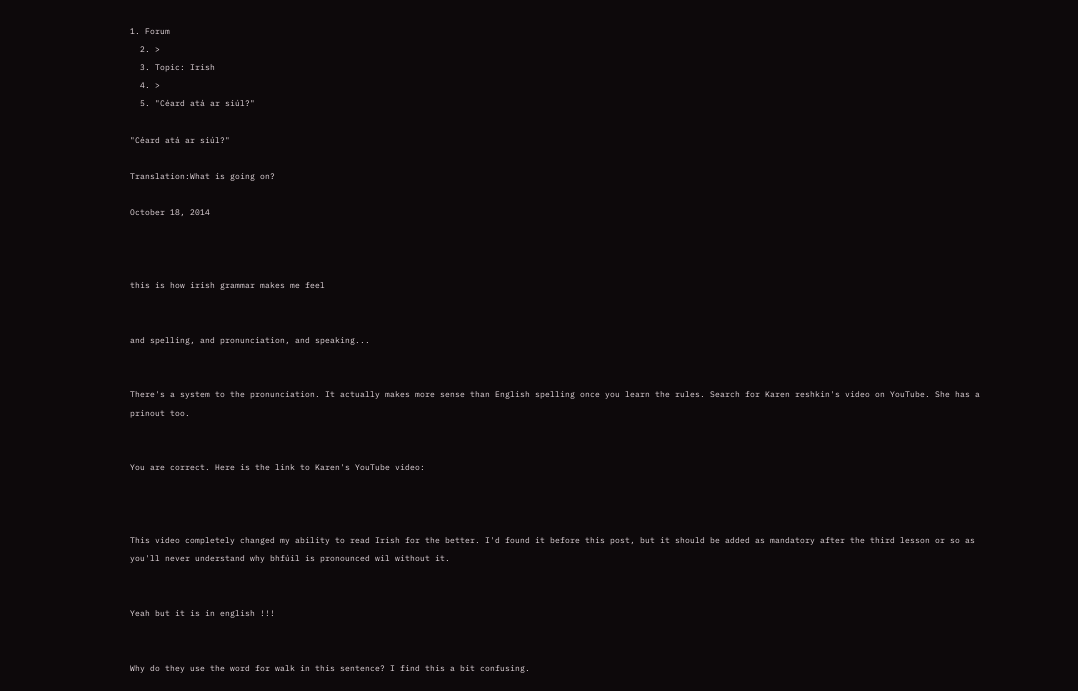1. Forum
  2. >
  3. Topic: Irish
  4. >
  5. "Céard atá ar siúl?"

"Céard atá ar siúl?"

Translation:What is going on?

October 18, 2014



this is how irish grammar makes me feel


and spelling, and pronunciation, and speaking...


There's a system to the pronunciation. It actually makes more sense than English spelling once you learn the rules. Search for Karen reshkin's video on YouTube. She has a prinout too.


You are correct. Here is the link to Karen's YouTube video:



This video completely changed my ability to read Irish for the better. I'd found it before this post, but it should be added as mandatory after the third lesson or so as you'll never understand why bhfúil is pronounced wil without it.


Yeah but it is in english !!!


Why do they use the word for walk in this sentence? I find this a bit confusing.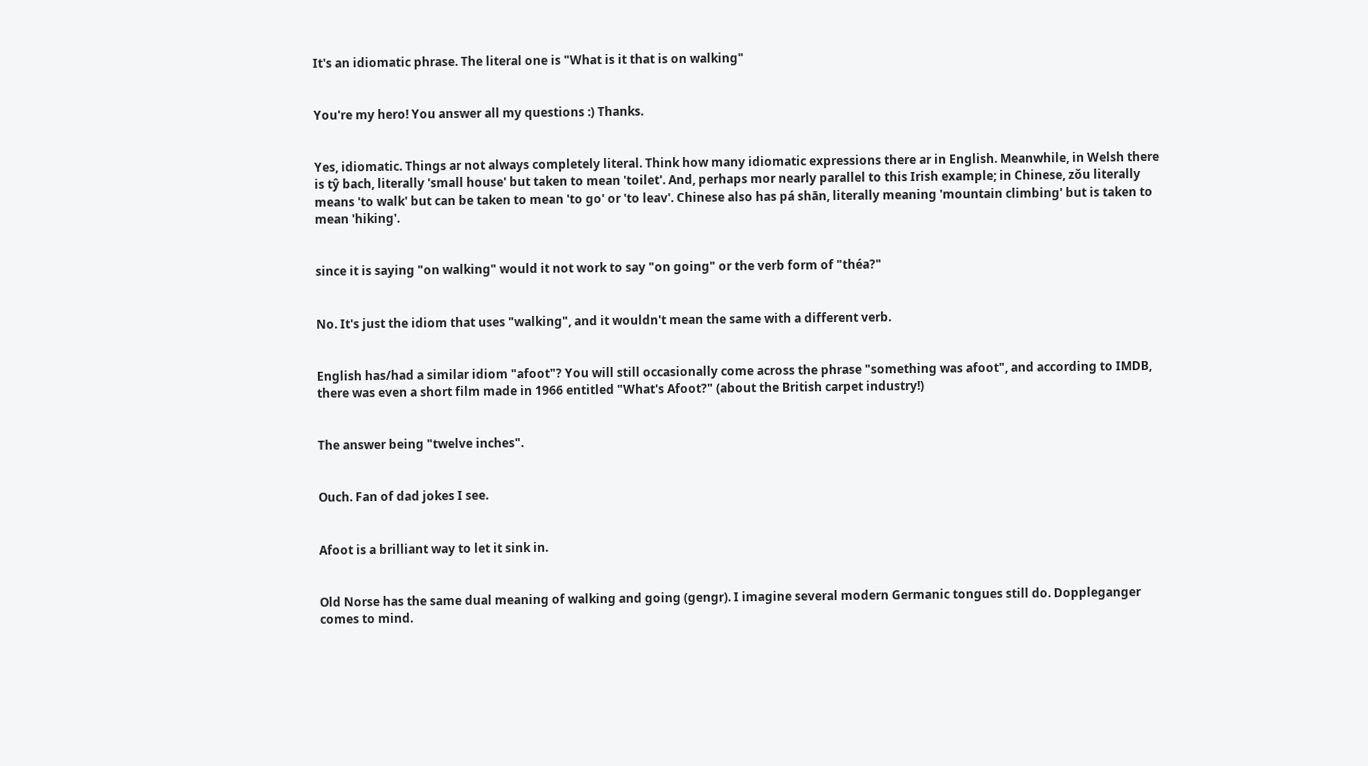It's an idiomatic phrase. The literal one is "What is it that is on walking"


You're my hero! You answer all my questions :) Thanks.


Yes, idiomatic. Things ar not always completely literal. Think how many idiomatic expressions there ar in English. Meanwhile, in Welsh there is tŷ bach, literally 'small house' but taken to mean 'toilet'. And, perhaps mor nearly parallel to this Irish example; in Chinese, zǒu literally means 'to walk' but can be taken to mean 'to go' or 'to leav'. Chinese also has pá shān, literally meaning 'mountain climbing' but is taken to mean 'hiking'.


since it is saying "on walking" would it not work to say "on going" or the verb form of "théa?"


No. It's just the idiom that uses "walking", and it wouldn't mean the same with a different verb.


English has/had a similar idiom "afoot"? You will still occasionally come across the phrase "something was afoot", and according to IMDB, there was even a short film made in 1966 entitled "What's Afoot?" (about the British carpet industry!)


The answer being "twelve inches".


Ouch. Fan of dad jokes I see.


Afoot is a brilliant way to let it sink in.


Old Norse has the same dual meaning of walking and going (gengr). I imagine several modern Germanic tongues still do. Doppleganger comes to mind.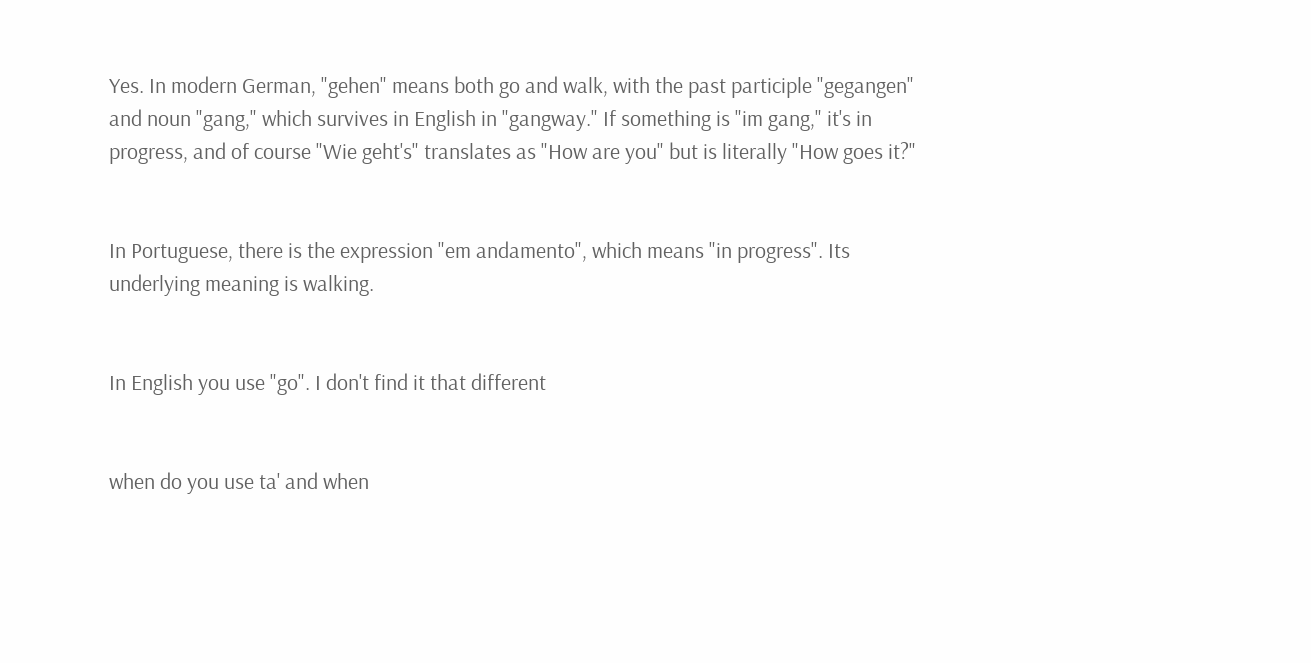Yes. In modern German, "gehen" means both go and walk, with the past participle "gegangen" and noun "gang," which survives in English in "gangway." If something is "im gang," it's in progress, and of course "Wie geht's" translates as "How are you" but is literally "How goes it?"


In Portuguese, there is the expression "em andamento", which means "in progress". Its underlying meaning is walking.


In English you use "go". I don't find it that different


when do you use ta' and when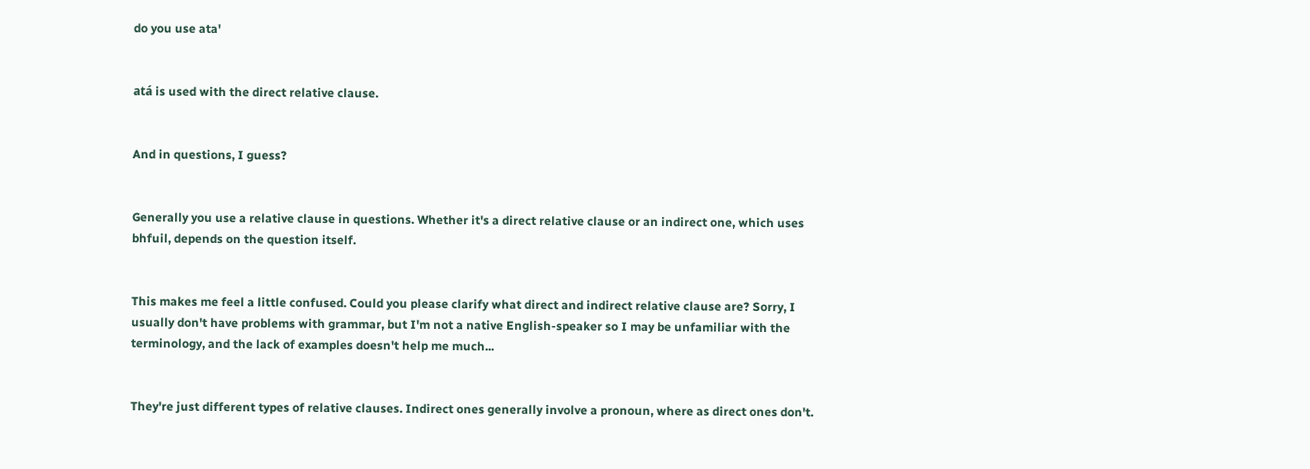do you use ata'


atá is used with the direct relative clause.


And in questions, I guess?


Generally you use a relative clause in questions. Whether it's a direct relative clause or an indirect one, which uses bhfuil, depends on the question itself.


This makes me feel a little confused. Could you please clarify what direct and indirect relative clause are? Sorry, I usually don't have problems with grammar, but I'm not a native English-speaker so I may be unfamiliar with the terminology, and the lack of examples doesn't help me much...


They're just different types of relative clauses. Indirect ones generally involve a pronoun, where as direct ones don't.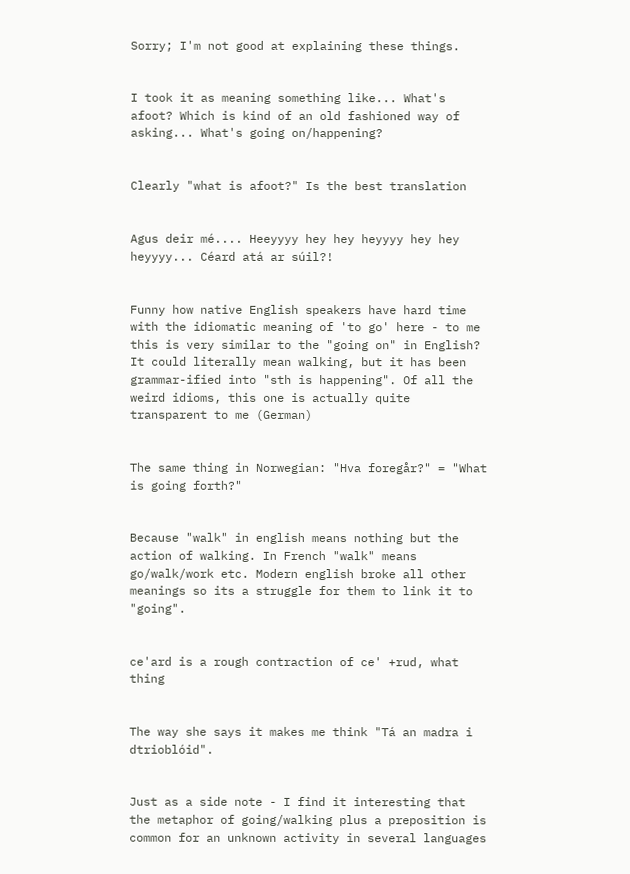Sorry; I'm not good at explaining these things.


I took it as meaning something like... What's afoot? Which is kind of an old fashioned way of asking... What's going on/happening?


Clearly "what is afoot?" Is the best translation


Agus deir mé.... Heeyyyy hey hey heyyyy hey hey heyyyy... Céard atá ar súil?!


Funny how native English speakers have hard time with the idiomatic meaning of 'to go' here - to me this is very similar to the "going on" in English? It could literally mean walking, but it has been grammar-ified into "sth is happening". Of all the weird idioms, this one is actually quite transparent to me (German)


The same thing in Norwegian: "Hva foregår?" = "What is going forth?"


Because "walk" in english means nothing but the action of walking. In French "walk" means go/walk/work etc. Modern english broke all other meanings so its a struggle for them to link it to "going".


ce'ard is a rough contraction of ce' +rud, what thing


The way she says it makes me think "Tá an madra i dtrioblóid".


Just as a side note - I find it interesting that the metaphor of going/walking plus a preposition is common for an unknown activity in several languages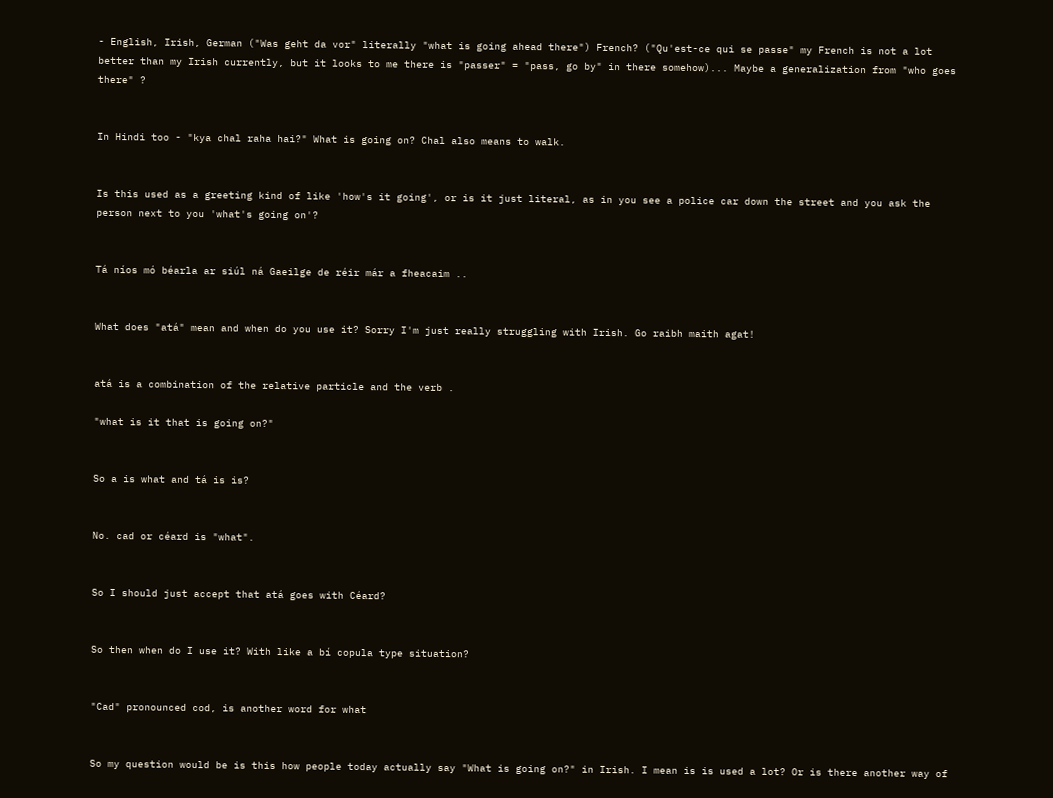- English, Irish, German ("Was geht da vor" literally "what is going ahead there") French? ("Qu'est-ce qui se passe" my French is not a lot better than my Irish currently, but it looks to me there is "passer" = "pass, go by" in there somehow)... Maybe a generalization from "who goes there" ?


In Hindi too - "kya chal raha hai?" What is going on? Chal also means to walk.


Is this used as a greeting kind of like 'how's it going', or is it just literal, as in you see a police car down the street and you ask the person next to you 'what's going on'?


Tá níos mó béarla ar siúl ná Gaeilge de réir már a fheacaim ..


What does "atá" mean and when do you use it? Sorry I'm just really struggling with Irish. Go raibh maith agat!


atá is a combination of the relative particle and the verb .

"what is it that is going on?"


So a is what and tá is is?


No. cad or céard is "what".


So I should just accept that atá goes with Céard?


So then when do I use it? With like a bí copula type situation?


"Cad" pronounced cod, is another word for what


So my question would be is this how people today actually say "What is going on?" in Irish. I mean is is used a lot? Or is there another way of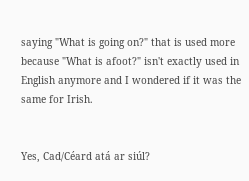saying "What is going on?" that is used more because "What is afoot?" isn't exactly used in English anymore and I wondered if it was the same for Irish.


Yes, Cad/Céard atá ar siúl?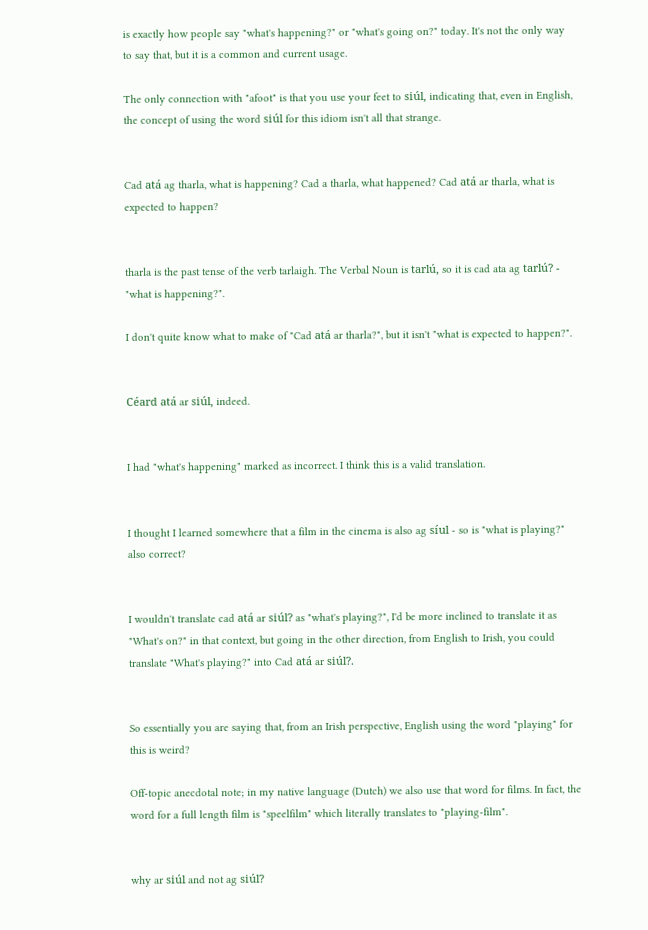is exactly how people say "what's happening?" or "what's going on?" today. It's not the only way to say that, but it is a common and current usage.

The only connection with "afoot" is that you use your feet to siúl, indicating that, even in English, the concept of using the word siúl for this idiom isn't all that strange.


Cad atá ag tharla, what is happening? Cad a tharla, what happened? Cad atá ar tharla, what is expected to happen?


tharla is the past tense of the verb tarlaigh. The Verbal Noun is tarlú, so it is cad ata ag tarlú? - "what is happening?".

I don't quite know what to make of "Cad atá ar tharla?", but it isn't "what is expected to happen?".


Céard atá ar siúl, indeed.


I had "what's happening" marked as incorrect. I think this is a valid translation.


I thought I learned somewhere that a film in the cinema is also ag síul - so is "what is playing?" also correct?


I wouldn't translate cad atá ar siúl? as "what's playing?", I'd be more inclined to translate it as "What's on?" in that context, but going in the other direction, from English to Irish, you could translate "What's playing?" into Cad atá ar siúl?.


So essentially you are saying that, from an Irish perspective, English using the word "playing" for this is weird?

Off-topic anecdotal note; in my native language (Dutch) we also use that word for films. In fact, the word for a full length film is "speelfilm" which literally translates to "playing-film".


why ar siúl and not ag siúl?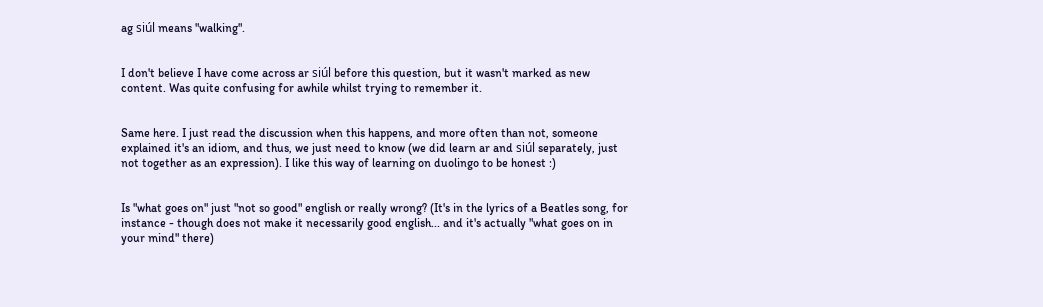ag siúl means "walking".


I don't believe I have come across ar siúl before this question, but it wasn't marked as new content. Was quite confusing for awhile whilst trying to remember it.


Same here. I just read the discussion when this happens, and more often than not, someone explained it's an idiom, and thus, we just need to know (we did learn ar and siúl separately, just not together as an expression). I like this way of learning on duolingo to be honest :)


Is "what goes on" just "not so good" english or really wrong? (It's in the lyrics of a Beatles song, for instance - though does not make it necessarily good english... and it's actually "what goes on in your mind" there)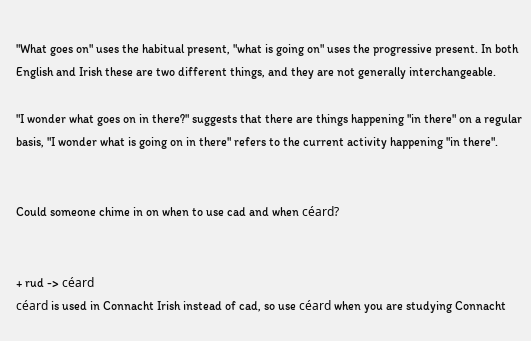"What goes on" uses the habitual present, "what is going on" uses the progressive present. In both English and Irish these are two different things, and they are not generally interchangeable.

"I wonder what goes on in there?" suggests that there are things happening "in there" on a regular basis, "I wonder what is going on in there" refers to the current activity happening "in there".


Could someone chime in on when to use cad and when céard?


+ rud -> céard
céard is used in Connacht Irish instead of cad, so use céard when you are studying Connacht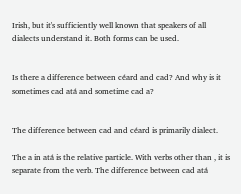Irish, but it's sufficiently well known that speakers of all dialects understand it. Both forms can be used.


Is there a difference between céard and cad? And why is it sometimes cad atá and sometime cad a?


The difference between cad and céard is primarily dialect.

The a in atá is the relative particle. With verbs other than , it is separate from the verb. The difference between cad atá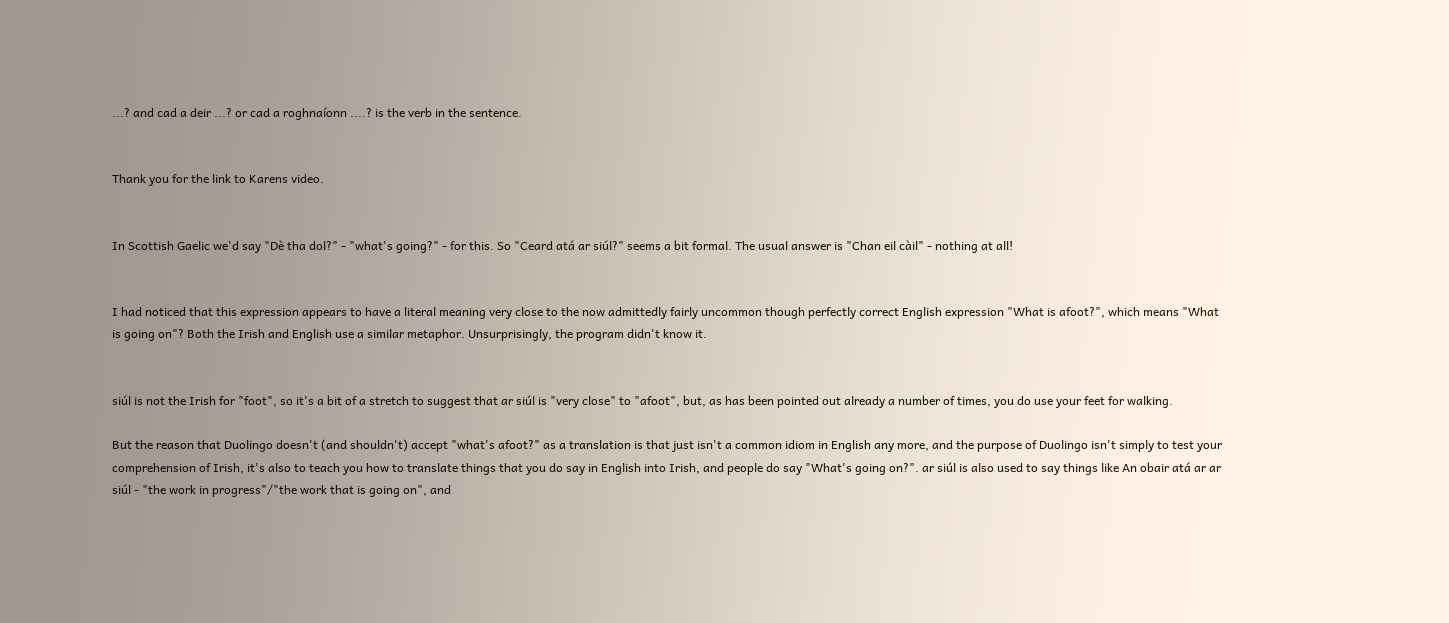...? and cad a deir ...? or cad a roghnaíonn ....? is the verb in the sentence.


Thank you for the link to Karens video.


In Scottish Gaelic we'd say "Dè tha dol?" - "what's going?" - for this. So "Ceard atá ar siúl?" seems a bit formal. The usual answer is "Chan eil càil" - nothing at all!


I had noticed that this expression appears to have a literal meaning very close to the now admittedly fairly uncommon though perfectly correct English expression "What is afoot?", which means "What is going on"? Both the Irish and English use a similar metaphor. Unsurprisingly, the program didn't know it.


siúl is not the Irish for "foot", so it's a bit of a stretch to suggest that ar siúl is "very close" to "afoot", but, as has been pointed out already a number of times, you do use your feet for walking.

But the reason that Duolingo doesn't (and shouldn't) accept "what's afoot?" as a translation is that just isn't a common idiom in English any more, and the purpose of Duolingo isn't simply to test your comprehension of Irish, it's also to teach you how to translate things that you do say in English into Irish, and people do say "What's going on?". ar siúl is also used to say things like An obair atá ar ar siúl - "the work in progress"/"the work that is going on", and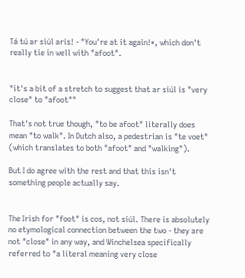Tá tú ar siúl arís! - "You're at it again!*, which don't really tie in well with "afoot".


"it's a bit of a stretch to suggest that ar siúl is "very close" to "afoot""

That's not true though, "to be afoot" literally does mean "to walk". In Dutch also, a pedestrian is "te voet" (which translates to both "afoot" and "walking").

But I do agree with the rest and that this isn't something people actually say.


The Irish for "foot" is cos, not siúl. There is absolutely no etymological connection between the two - they are not "close" in any way, and Winchelsea specifically referred to "a literal meaning very close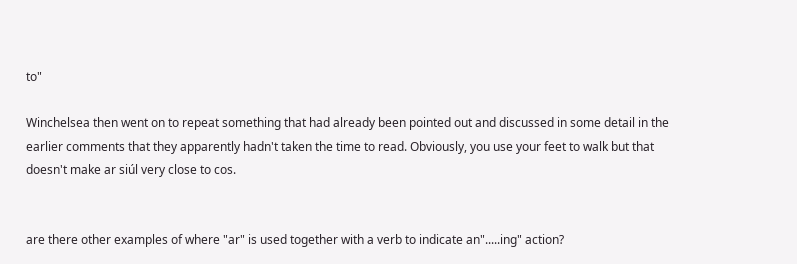to"

Winchelsea then went on to repeat something that had already been pointed out and discussed in some detail in the earlier comments that they apparently hadn't taken the time to read. Obviously, you use your feet to walk but that doesn't make ar siúl very close to cos.


are there other examples of where "ar" is used together with a verb to indicate an".....ing" action?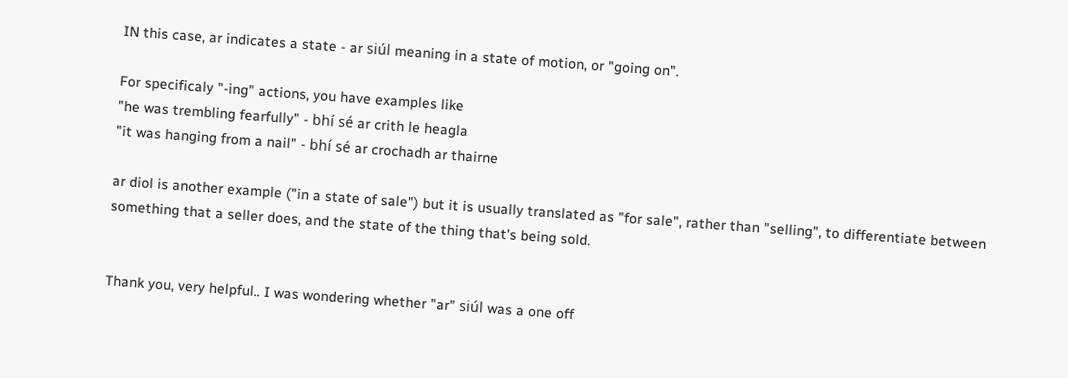IN this case, ar indicates a state - ar siúl meaning in a state of motion, or "going on".

For specificaly "-ing" actions, you have examples like
"he was trembling fearfully" - bhí sé ar crith le heagla
"it was hanging from a nail" - bhí sé ar crochadh ar thairne

ar diol is another example ("in a state of sale") but it is usually translated as "for sale", rather than "selling", to differentiate between something that a seller does, and the state of the thing that's being sold.


Thank you, very helpful.. I was wondering whether "ar" siúl was a one off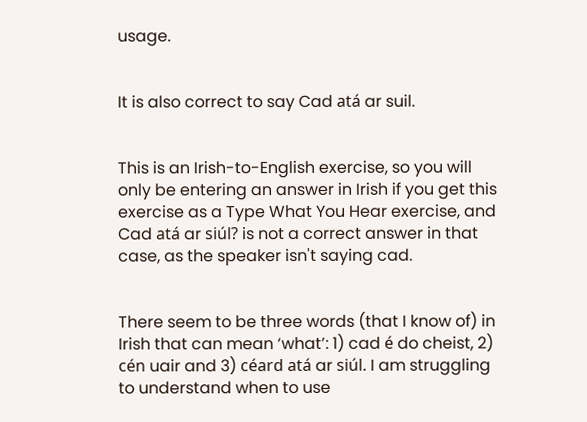usage.


It is also correct to say Cad atá ar suil.


This is an Irish-to-English exercise, so you will only be entering an answer in Irish if you get this exercise as a Type What You Hear exercise, and Cad atá ar siúl? is not a correct answer in that case, as the speaker isn't saying cad.


There seem to be three words (that I know of) in Irish that can mean ‘what’: 1) cad é do cheist, 2) cén uair and 3) céard atá ar siúl. I am struggling to understand when to use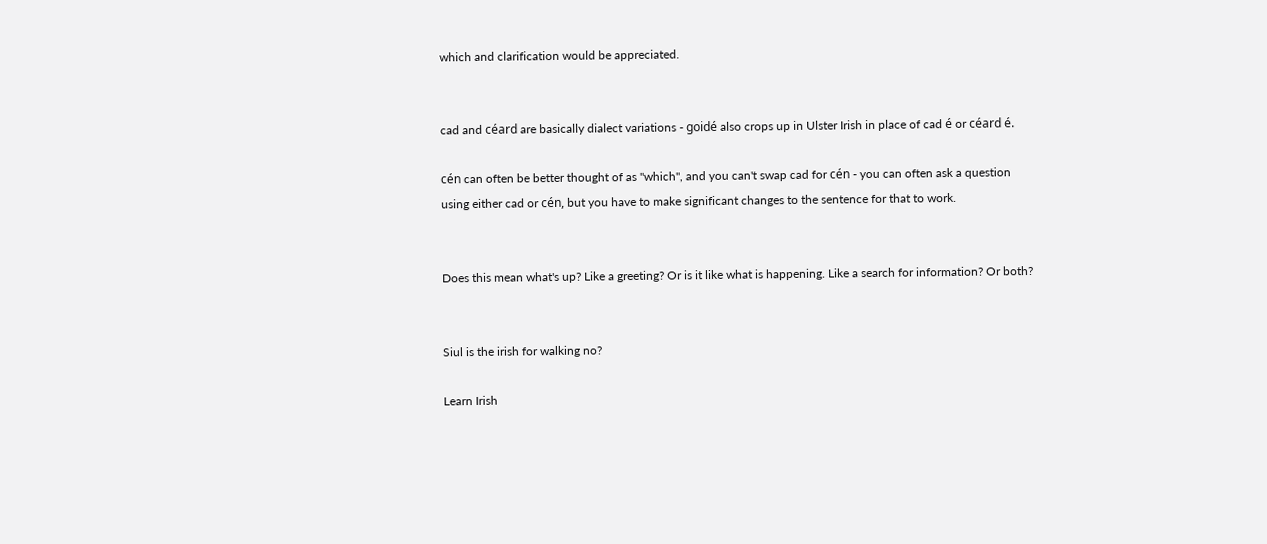which and clarification would be appreciated.


cad and céard are basically dialect variations - goidé also crops up in Ulster Irish in place of cad é or céard é.

cén can often be better thought of as "which", and you can't swap cad for cén - you can often ask a question using either cad or cén, but you have to make significant changes to the sentence for that to work.


Does this mean what's up? Like a greeting? Or is it like what is happening. Like a search for information? Or both?


Siul is the irish for walking no?

Learn Irish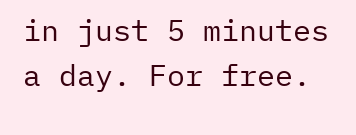in just 5 minutes a day. For free.